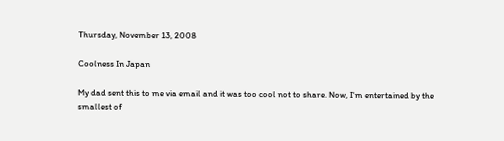Thursday, November 13, 2008

Coolness In Japan

My dad sent this to me via email and it was too cool not to share. Now, I'm entertained by the smallest of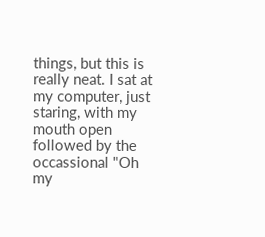things, but this is really neat. I sat at my computer, just staring, with my mouth open followed by the occassional "Oh my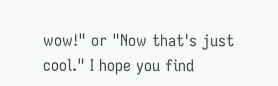wow!" or "Now that's just cool." I hope you find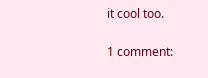it cool too.

1 comment: